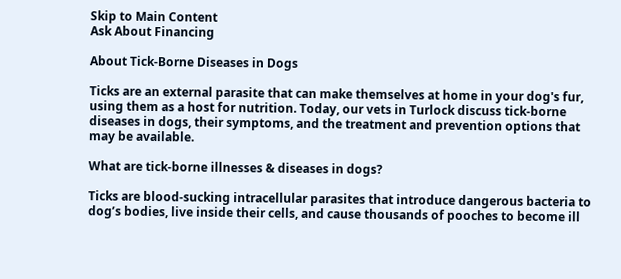Skip to Main Content
Ask About Financing

About Tick-Borne Diseases in Dogs

Ticks are an external parasite that can make themselves at home in your dog's fur, using them as a host for nutrition. Today, our vets in Turlock discuss tick-borne diseases in dogs, their symptoms, and the treatment and prevention options that may be available.

What are tick-borne illnesses & diseases in dogs?

Ticks are blood-sucking intracellular parasites that introduce dangerous bacteria to dog’s bodies, live inside their cells, and cause thousands of pooches to become ill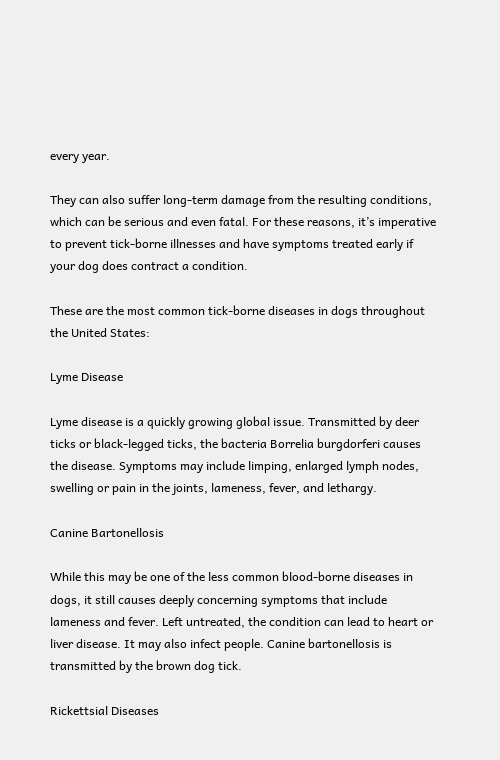every year.

They can also suffer long-term damage from the resulting conditions, which can be serious and even fatal. For these reasons, it’s imperative to prevent tick-borne illnesses and have symptoms treated early if your dog does contract a condition.

These are the most common tick-borne diseases in dogs throughout the United States:

Lyme Disease

Lyme disease is a quickly growing global issue. Transmitted by deer ticks or black-legged ticks, the bacteria Borrelia burgdorferi causes the disease. Symptoms may include limping, enlarged lymph nodes, swelling or pain in the joints, lameness, fever, and lethargy.

Canine Bartonellosis

While this may be one of the less common blood-borne diseases in dogs, it still causes deeply concerning symptoms that include lameness and fever. Left untreated, the condition can lead to heart or liver disease. It may also infect people. Canine bartonellosis is transmitted by the brown dog tick.

Rickettsial Diseases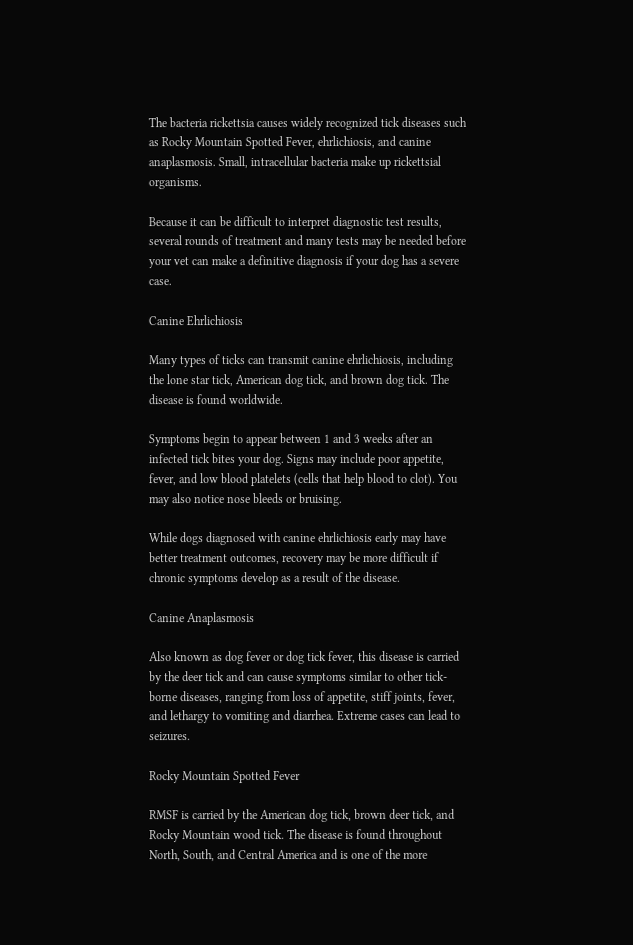The bacteria rickettsia causes widely recognized tick diseases such as Rocky Mountain Spotted Fever, ehrlichiosis, and canine anaplasmosis. Small, intracellular bacteria make up rickettsial organisms.

Because it can be difficult to interpret diagnostic test results, several rounds of treatment and many tests may be needed before your vet can make a definitive diagnosis if your dog has a severe case.

Canine Ehrlichiosis

Many types of ticks can transmit canine ehrlichiosis, including the lone star tick, American dog tick, and brown dog tick. The disease is found worldwide.

Symptoms begin to appear between 1 and 3 weeks after an infected tick bites your dog. Signs may include poor appetite, fever, and low blood platelets (cells that help blood to clot). You may also notice nose bleeds or bruising.

While dogs diagnosed with canine ehrlichiosis early may have better treatment outcomes, recovery may be more difficult if chronic symptoms develop as a result of the disease.

Canine Anaplasmosis

Also known as dog fever or dog tick fever, this disease is carried by the deer tick and can cause symptoms similar to other tick-borne diseases, ranging from loss of appetite, stiff joints, fever, and lethargy to vomiting and diarrhea. Extreme cases can lead to seizures.

Rocky Mountain Spotted Fever

RMSF is carried by the American dog tick, brown deer tick, and Rocky Mountain wood tick. The disease is found throughout North, South, and Central America and is one of the more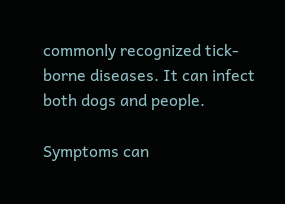commonly recognized tick-borne diseases. It can infect both dogs and people.

Symptoms can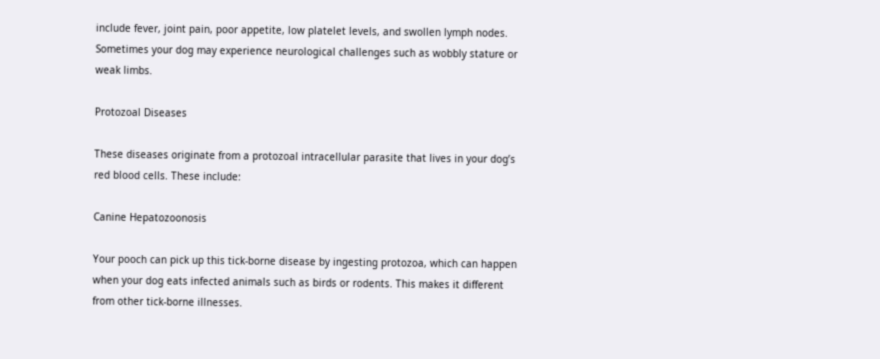include fever, joint pain, poor appetite, low platelet levels, and swollen lymph nodes. Sometimes your dog may experience neurological challenges such as wobbly stature or weak limbs.

Protozoal Diseases

These diseases originate from a protozoal intracellular parasite that lives in your dog’s red blood cells. These include:

Canine Hepatozoonosis

Your pooch can pick up this tick-borne disease by ingesting protozoa, which can happen when your dog eats infected animals such as birds or rodents. This makes it different from other tick-borne illnesses.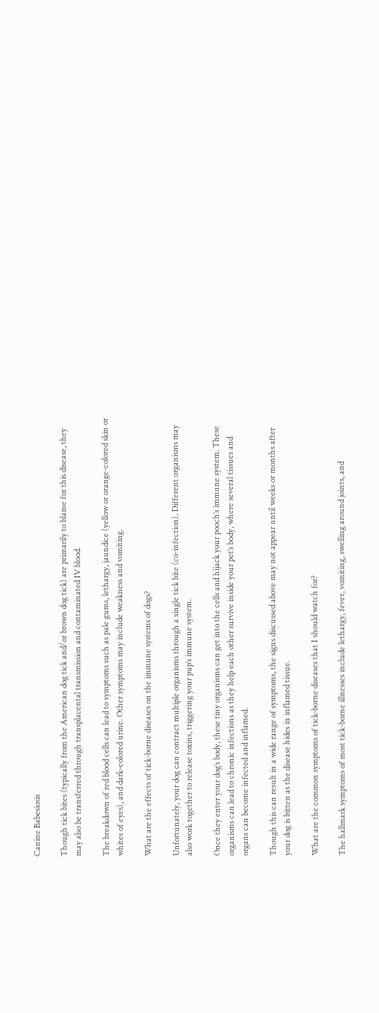Canine Babesiosis

Though tick bites (typically from the American dog tick and/or brown dog tick) are primarily to blame for this disease, they may also be transferred through transplacental transmission and contaminated IV blood.

The breakdown of red blood cells can lead to symptoms such as pale gums, lethargy, jaundice (yellow or orange-colored skin or whites of eyes), and dark-colored urine. Other symptoms may include weakness and vomiting.

What are the effects of tick-borne diseases on the immune systems of dogs?

Unfortunately, your dog can contract multiple organisms through a single tick bite (co-infection). Different organisms may also work together to release toxins, triggering your pup’s immune system.

Once they enter your dog’s body, these tiny organisms can get into the cells and hijack your pooch’s immune system. These organisms can lead to chronic infections as they help each other survive inside your pet’s body, where several tissues and organs can become infected and inflamed.

Though this can result in a wide range of symptoms, the signs discussed above may not appear until weeks or months after your dog is bitten as the disease hides in inflamed tissue.

What are the common symptoms of tick-borne diseases that I should watch for?

The hallmark symptoms of most tick-borne illnesses include lethargy, fever, vomiting, swelling around joints, and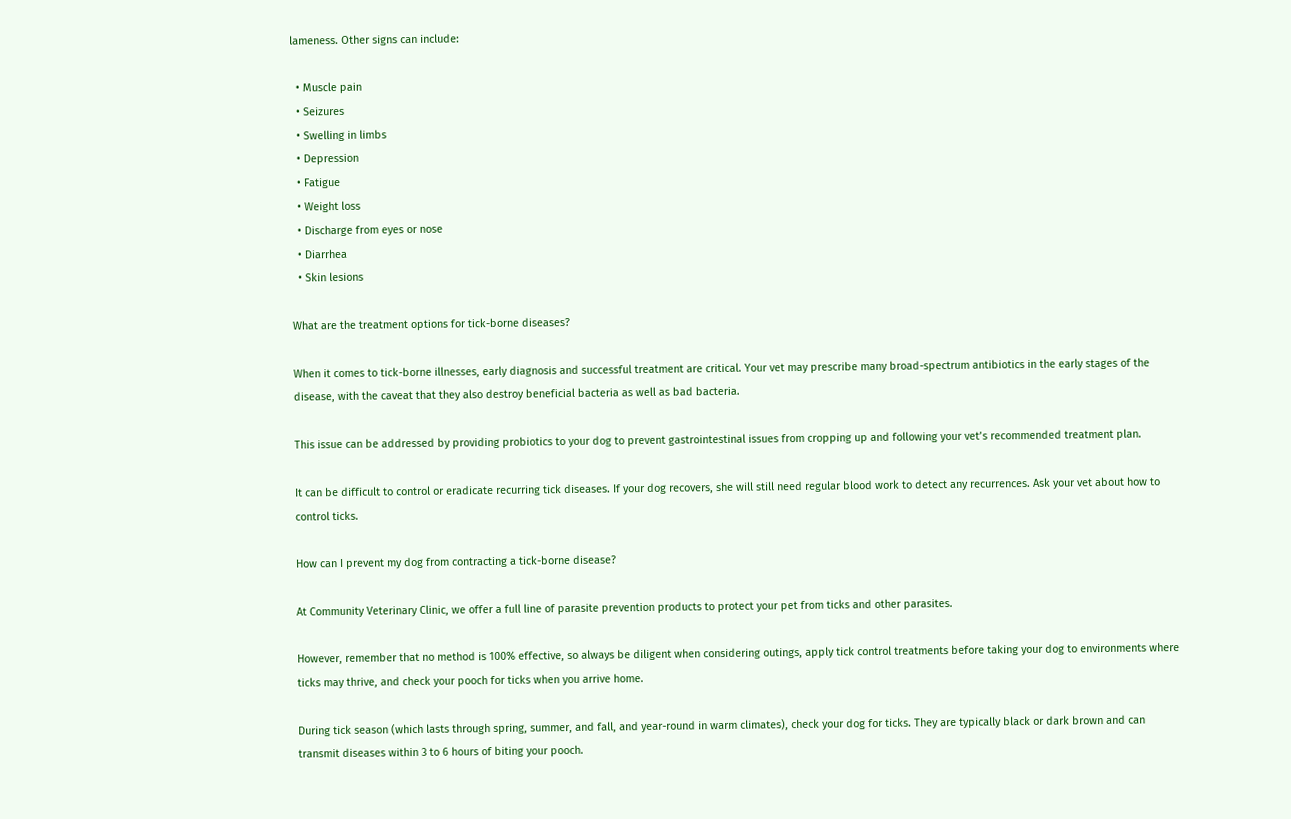lameness. Other signs can include:

  • Muscle pain
  • Seizures
  • Swelling in limbs
  • Depression
  • Fatigue
  • Weight loss
  • Discharge from eyes or nose
  • Diarrhea
  • Skin lesions

What are the treatment options for tick-borne diseases?

When it comes to tick-borne illnesses, early diagnosis and successful treatment are critical. Your vet may prescribe many broad-spectrum antibiotics in the early stages of the disease, with the caveat that they also destroy beneficial bacteria as well as bad bacteria.

This issue can be addressed by providing probiotics to your dog to prevent gastrointestinal issues from cropping up and following your vet’s recommended treatment plan.

It can be difficult to control or eradicate recurring tick diseases. If your dog recovers, she will still need regular blood work to detect any recurrences. Ask your vet about how to control ticks.

How can I prevent my dog from contracting a tick-borne disease?

At Community Veterinary Clinic, we offer a full line of parasite prevention products to protect your pet from ticks and other parasites.

However, remember that no method is 100% effective, so always be diligent when considering outings, apply tick control treatments before taking your dog to environments where ticks may thrive, and check your pooch for ticks when you arrive home.

During tick season (which lasts through spring, summer, and fall, and year-round in warm climates), check your dog for ticks. They are typically black or dark brown and can transmit diseases within 3 to 6 hours of biting your pooch.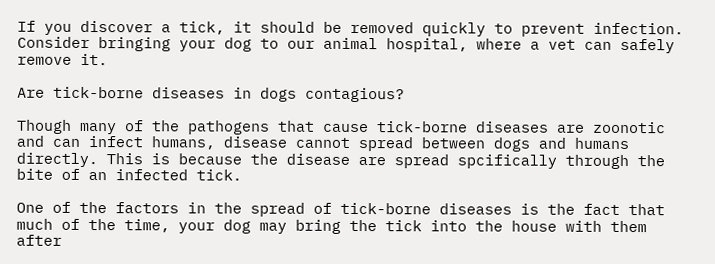If you discover a tick, it should be removed quickly to prevent infection. Consider bringing your dog to our animal hospital, where a vet can safely remove it.

Are tick-borne diseases in dogs contagious?

Though many of the pathogens that cause tick-borne diseases are zoonotic and can infect humans, disease cannot spread between dogs and humans directly. This is because the disease are spread spcifically through the bite of an infected tick.

One of the factors in the spread of tick-borne diseases is the fact that much of the time, your dog may bring the tick into the house with them after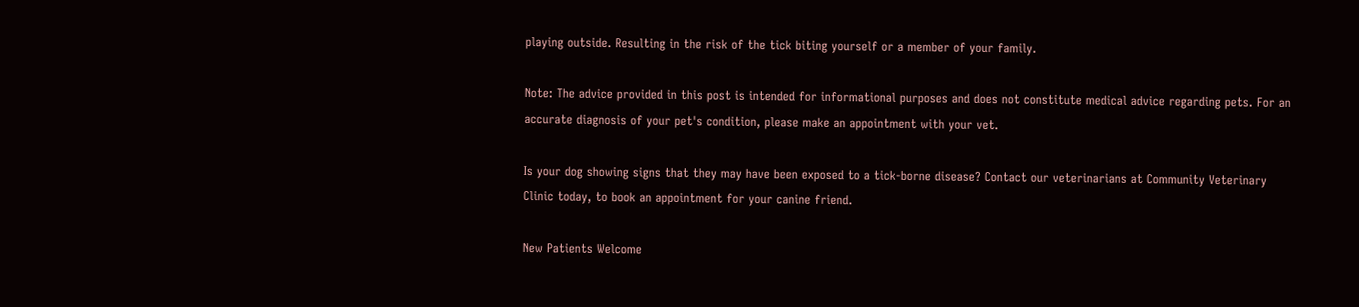playing outside. Resulting in the risk of the tick biting yourself or a member of your family.

Note: The advice provided in this post is intended for informational purposes and does not constitute medical advice regarding pets. For an accurate diagnosis of your pet's condition, please make an appointment with your vet.

Is your dog showing signs that they may have been exposed to a tick-borne disease? Contact our veterinarians at Community Veterinary Clinic today, to book an appointment for your canine friend.

New Patients Welcome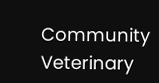Community Veterinary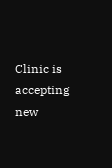Clinic is accepting new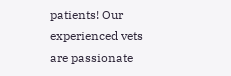patients! Our experienced vets are passionate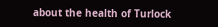about the health of Turlock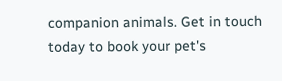companion animals. Get in touch today to book your pet's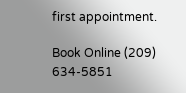first appointment.

Book Online (209) 634-5851